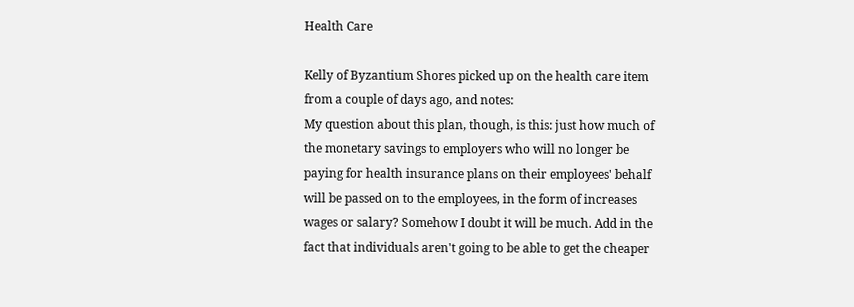Health Care

Kelly of Byzantium Shores picked up on the health care item from a couple of days ago, and notes:
My question about this plan, though, is this: just how much of the monetary savings to employers who will no longer be paying for health insurance plans on their employees' behalf will be passed on to the employees, in the form of increases wages or salary? Somehow I doubt it will be much. Add in the fact that individuals aren't going to be able to get the cheaper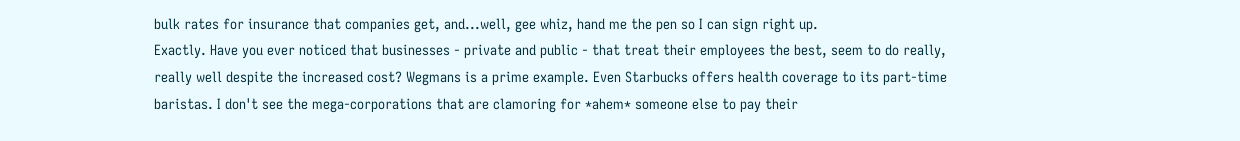bulk rates for insurance that companies get, and...well, gee whiz, hand me the pen so I can sign right up.
Exactly. Have you ever noticed that businesses - private and public - that treat their employees the best, seem to do really, really well despite the increased cost? Wegmans is a prime example. Even Starbucks offers health coverage to its part-time baristas. I don't see the mega-corporations that are clamoring for *ahem* someone else to pay their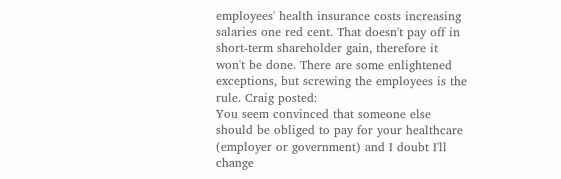employees' health insurance costs increasing salaries one red cent. That doesn't pay off in short-term shareholder gain, therefore it won't be done. There are some enlightened exceptions, but screwing the employees is the rule. Craig posted:
You seem convinced that someone else should be obliged to pay for your healthcare (employer or government) and I doubt I'll change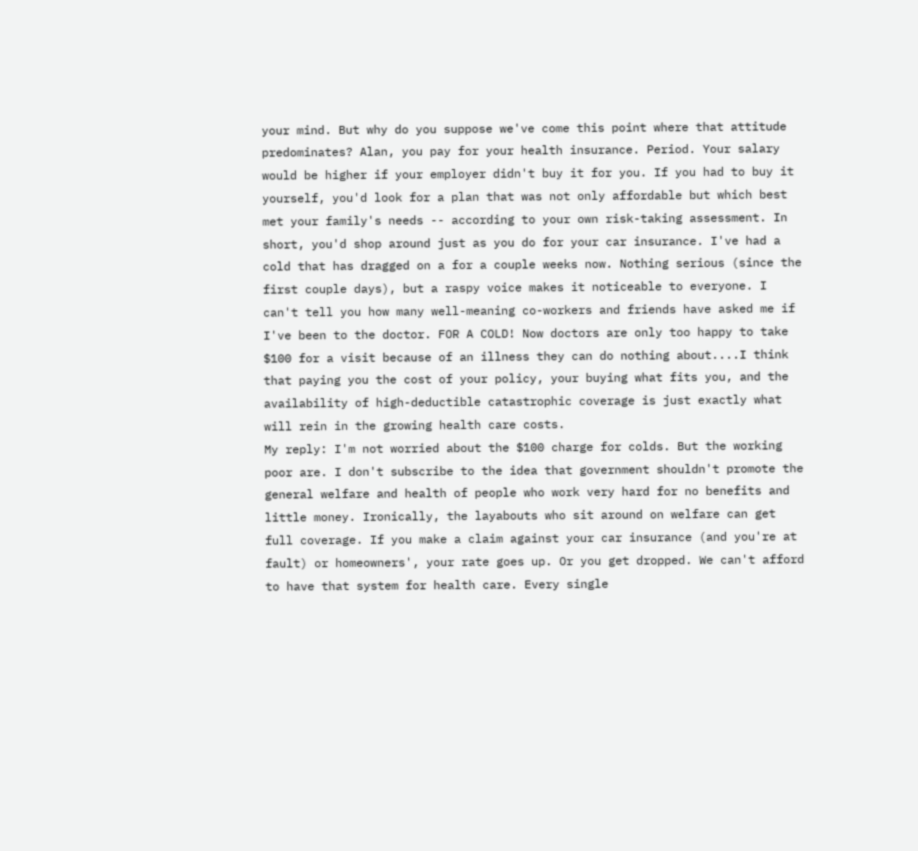your mind. But why do you suppose we've come this point where that attitude predominates? Alan, you pay for your health insurance. Period. Your salary would be higher if your employer didn't buy it for you. If you had to buy it yourself, you'd look for a plan that was not only affordable but which best met your family's needs -- according to your own risk-taking assessment. In short, you'd shop around just as you do for your car insurance. I've had a cold that has dragged on a for a couple weeks now. Nothing serious (since the first couple days), but a raspy voice makes it noticeable to everyone. I can't tell you how many well-meaning co-workers and friends have asked me if I've been to the doctor. FOR A COLD! Now doctors are only too happy to take $100 for a visit because of an illness they can do nothing about....I think that paying you the cost of your policy, your buying what fits you, and the availability of high-deductible catastrophic coverage is just exactly what will rein in the growing health care costs.
My reply: I'm not worried about the $100 charge for colds. But the working poor are. I don't subscribe to the idea that government shouldn't promote the general welfare and health of people who work very hard for no benefits and little money. Ironically, the layabouts who sit around on welfare can get full coverage. If you make a claim against your car insurance (and you're at fault) or homeowners', your rate goes up. Or you get dropped. We can't afford to have that system for health care. Every single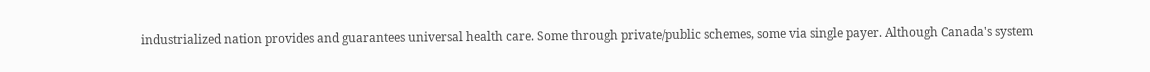industrialized nation provides and guarantees universal health care. Some through private/public schemes, some via single payer. Although Canada's system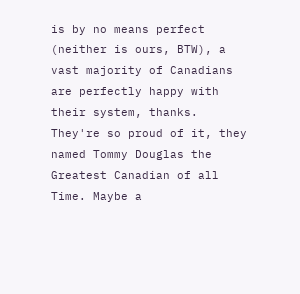is by no means perfect (neither is ours, BTW), a vast majority of Canadians are perfectly happy with their system, thanks. They're so proud of it, they named Tommy Douglas the Greatest Canadian of all Time. Maybe a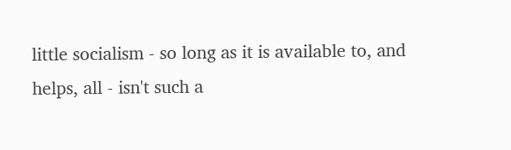little socialism - so long as it is available to, and helps, all - isn't such a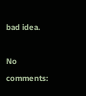bad idea.

No comments: